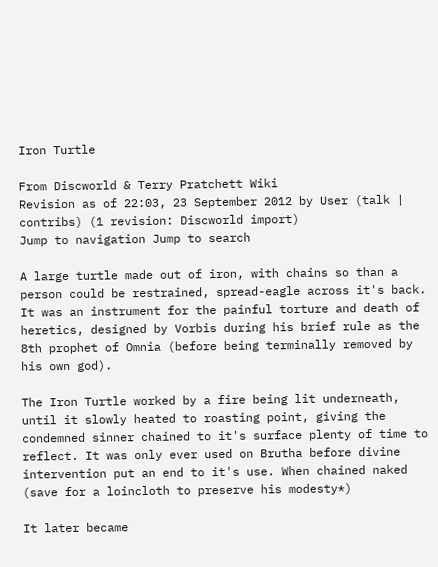Iron Turtle

From Discworld & Terry Pratchett Wiki
Revision as of 22:03, 23 September 2012 by User (talk | contribs) (1 revision: Discworld import)
Jump to navigation Jump to search

A large turtle made out of iron, with chains so than a person could be restrained, spread-eagle across it's back. It was an instrument for the painful torture and death of heretics, designed by Vorbis during his brief rule as the 8th prophet of Omnia (before being terminally removed by his own god).

The Iron Turtle worked by a fire being lit underneath, until it slowly heated to roasting point, giving the condemned sinner chained to it's surface plenty of time to reflect. It was only ever used on Brutha before divine intervention put an end to it's use. When chained naked (save for a loincloth to preserve his modesty*)

It later became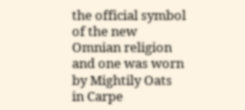the official symbol of the new Omnian religion and one was worn by Mightily Oats in Carpe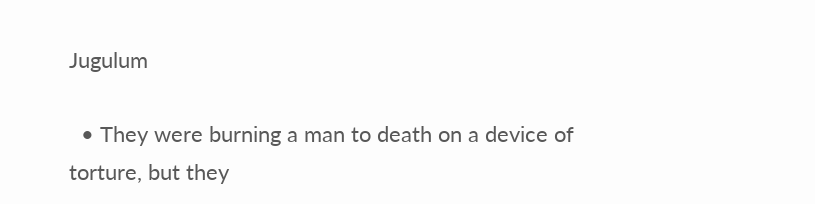Jugulum

  • They were burning a man to death on a device of torture, but they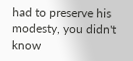had to preserve his modesty, you didn't know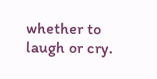whether to laugh or cry.